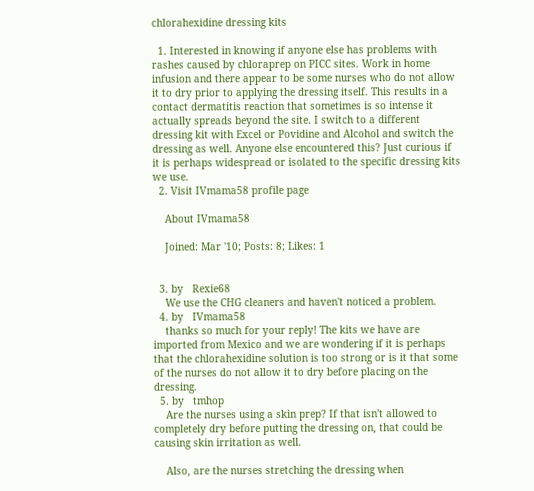chlorahexidine dressing kits

  1. Interested in knowing if anyone else has problems with rashes caused by chloraprep on PICC sites. Work in home infusion and there appear to be some nurses who do not allow it to dry prior to applying the dressing itself. This results in a contact dermatitis reaction that sometimes is so intense it actually spreads beyond the site. I switch to a different dressing kit with Excel or Povidine and Alcohol and switch the dressing as well. Anyone else encountered this? Just curious if it is perhaps widespread or isolated to the specific dressing kits we use.
  2. Visit IVmama58 profile page

    About IVmama58

    Joined: Mar '10; Posts: 8; Likes: 1


  3. by   Rexie68
    We use the CHG cleaners and haven't noticed a problem.
  4. by   IVmama58
    thanks so much for your reply! The kits we have are imported from Mexico and we are wondering if it is perhaps that the chlorahexidine solution is too strong or is it that some of the nurses do not allow it to dry before placing on the dressing.
  5. by   tmhop
    Are the nurses using a skin prep? If that isn't allowed to completely dry before putting the dressing on, that could be causing skin irritation as well.

    Also, are the nurses stretching the dressing when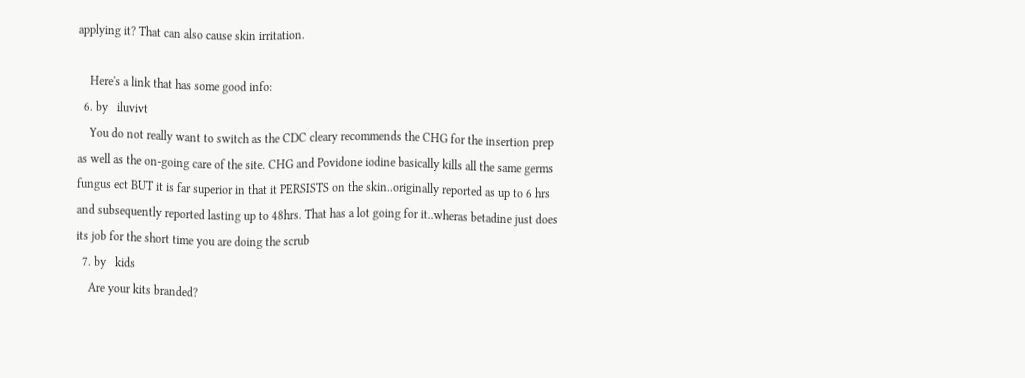applying it? That can also cause skin irritation.

    Here's a link that has some good info:
  6. by   iluvivt
    You do not really want to switch as the CDC cleary recommends the CHG for the insertion prep as well as the on-going care of the site. CHG and Povidone iodine basically kills all the same germs fungus ect BUT it is far superior in that it PERSISTS on the skin..originally reported as up to 6 hrs and subsequently reported lasting up to 48hrs. That has a lot going for it..wheras betadine just does its job for the short time you are doing the scrub
  7. by   kids
    Are your kits branded?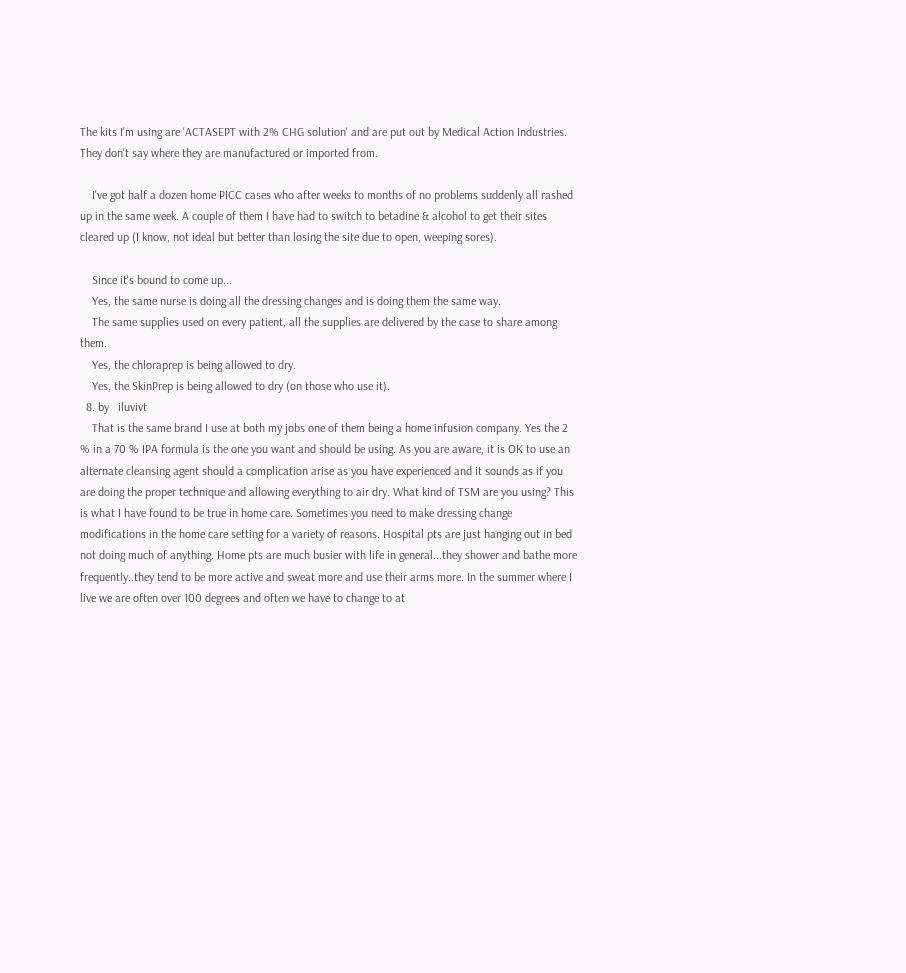The kits I'm using are 'ACTASEPT with 2% CHG solution' and are put out by Medical Action Industries. They don't say where they are manufactured or imported from.

    I've got half a dozen home PICC cases who after weeks to months of no problems suddenly all rashed up in the same week. A couple of them I have had to switch to betadine & alcohol to get their sites cleared up (I know, not ideal but better than losing the site due to open, weeping sores).

    Since it's bound to come up...
    Yes, the same nurse is doing all the dressing changes and is doing them the same way.
    The same supplies used on every patient, all the supplies are delivered by the case to share among them.
    Yes, the chloraprep is being allowed to dry.
    Yes, the SkinPrep is being allowed to dry (on those who use it).
  8. by   iluvivt
    That is the same brand I use at both my jobs one of them being a home infusion company. Yes the 2 % in a 70 % IPA formula is the one you want and should be using. As you are aware, it is OK to use an alternate cleansing agent should a complication arise as you have experienced and it sounds as if you are doing the proper technique and allowing everything to air dry. What kind of TSM are you using? This is what I have found to be true in home care. Sometimes you need to make dressing change modifications in the home care setting for a variety of reasons. Hospital pts are just hanging out in bed not doing much of anything. Home pts are much busier with life in general...they shower and bathe more frequently..they tend to be more active and sweat more and use their arms more. In the summer where I live we are often over 100 degrees and often we have to change to at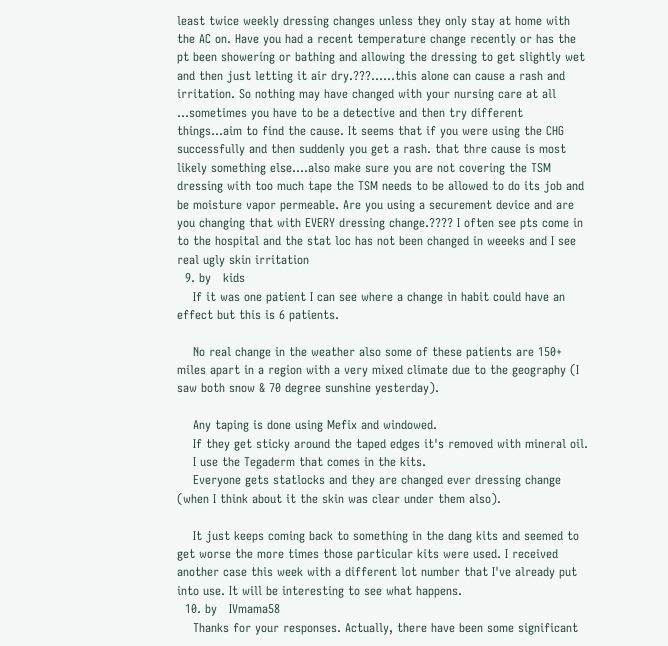least twice weekly dressing changes unless they only stay at home with the AC on. Have you had a recent temperature change recently or has the pt been showering or bathing and allowing the dressing to get slightly wet and then just letting it air dry.???......this alone can cause a rash and irritation. So nothing may have changed with your nursing care at all ...sometimes you have to be a detective and then try different things...aim to find the cause. It seems that if you were using the CHG successfully and then suddenly you get a rash. that thre cause is most likely something else....also make sure you are not covering the TSM dressing with too much tape the TSM needs to be allowed to do its job and be moisture vapor permeable. Are you using a securement device and are you changing that with EVERY dressing change.???? I often see pts come in to the hospital and the stat loc has not been changed in weeeks and I see real ugly skin irritation
  9. by   kids
    If it was one patient I can see where a change in habit could have an effect but this is 6 patients.

    No real change in the weather also some of these patients are 150+ miles apart in a region with a very mixed climate due to the geography (I saw both snow & 70 degree sunshine yesterday).

    Any taping is done using Mefix and windowed.
    If they get sticky around the taped edges it's removed with mineral oil.
    I use the Tegaderm that comes in the kits.
    Everyone gets statlocks and they are changed ever dressing change (when I think about it the skin was clear under them also).

    It just keeps coming back to something in the dang kits and seemed to get worse the more times those particular kits were used. I received another case this week with a different lot number that I've already put into use. It will be interesting to see what happens.
  10. by   IVmama58
    Thanks for your responses. Actually, there have been some significant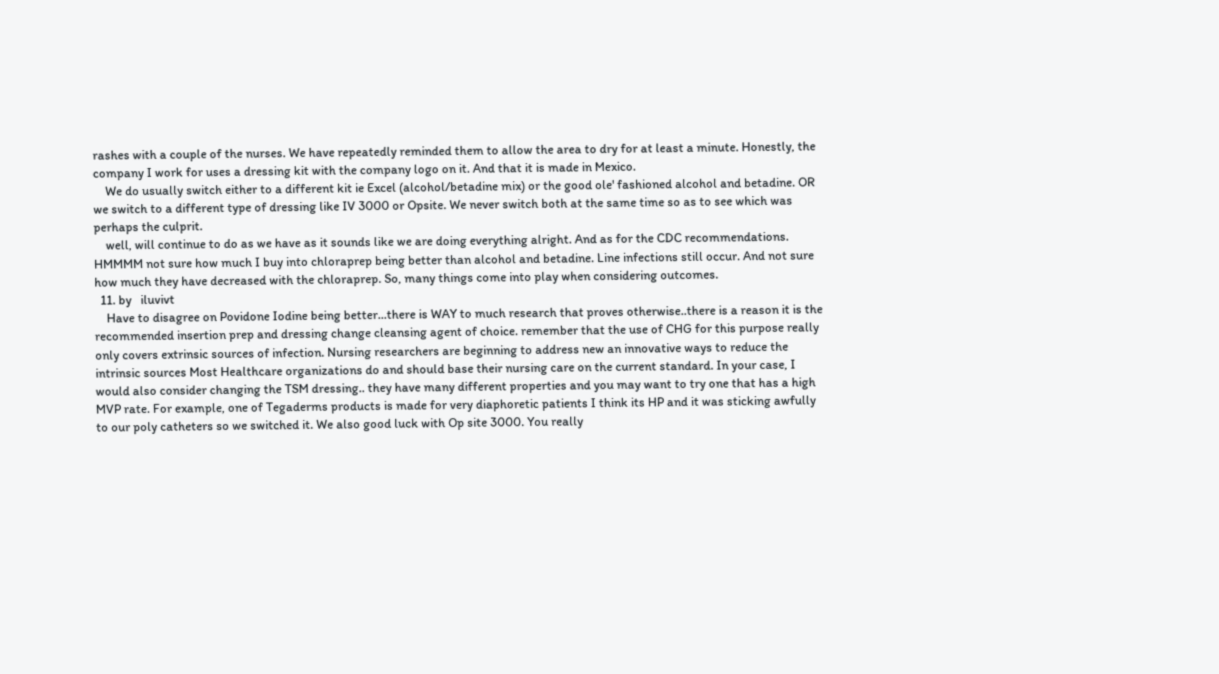rashes with a couple of the nurses. We have repeatedly reminded them to allow the area to dry for at least a minute. Honestly, the company I work for uses a dressing kit with the company logo on it. And that it is made in Mexico.
    We do usually switch either to a different kit ie Excel (alcohol/betadine mix) or the good ole' fashioned alcohol and betadine. OR we switch to a different type of dressing like IV 3000 or Opsite. We never switch both at the same time so as to see which was perhaps the culprit.
    well, will continue to do as we have as it sounds like we are doing everything alright. And as for the CDC recommendations. HMMMM not sure how much I buy into chloraprep being better than alcohol and betadine. Line infections still occur. And not sure how much they have decreased with the chloraprep. So, many things come into play when considering outcomes.
  11. by   iluvivt
    Have to disagree on Povidone Iodine being better...there is WAY to much research that proves otherwise..there is a reason it is the recommended insertion prep and dressing change cleansing agent of choice. remember that the use of CHG for this purpose really only covers extrinsic sources of infection. Nursing researchers are beginning to address new an innovative ways to reduce the intrinsic sources Most Healthcare organizations do and should base their nursing care on the current standard. In your case, I would also consider changing the TSM dressing.. they have many different properties and you may want to try one that has a high MVP rate. For example, one of Tegaderms products is made for very diaphoretic patients I think its HP and it was sticking awfully to our poly catheters so we switched it. We also good luck with Op site 3000. You really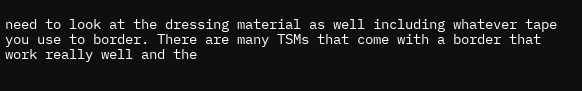need to look at the dressing material as well including whatever tape you use to border. There are many TSMs that come with a border that work really well and the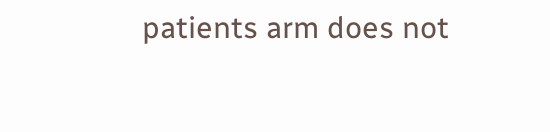patients arm does not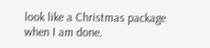look like a Christmas package when I am done.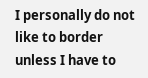I personally do not like to border unless I have to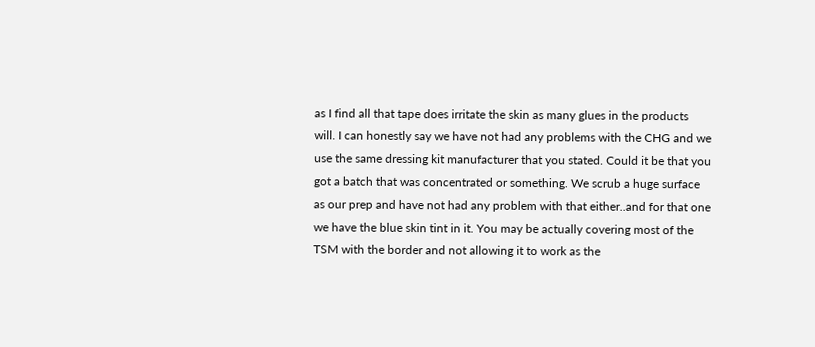as I find all that tape does irritate the skin as many glues in the products will. I can honestly say we have not had any problems with the CHG and we use the same dressing kit manufacturer that you stated. Could it be that you got a batch that was concentrated or something. We scrub a huge surface as our prep and have not had any problem with that either..and for that one we have the blue skin tint in it. You may be actually covering most of the TSM with the border and not allowing it to work as the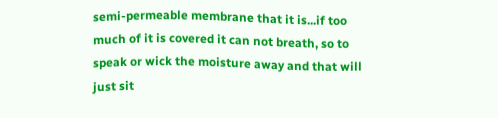semi-permeable membrane that it is...if too much of it is covered it can not breath, so to speak or wick the moisture away and that will just sit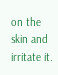on the skin and irritate it.